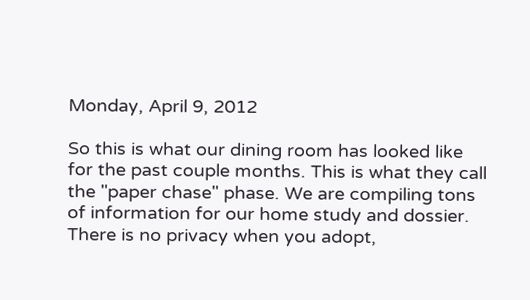Monday, April 9, 2012

So this is what our dining room has looked like for the past couple months. This is what they call the "paper chase" phase. We are compiling tons of information for our home study and dossier. There is no privacy when you adopt,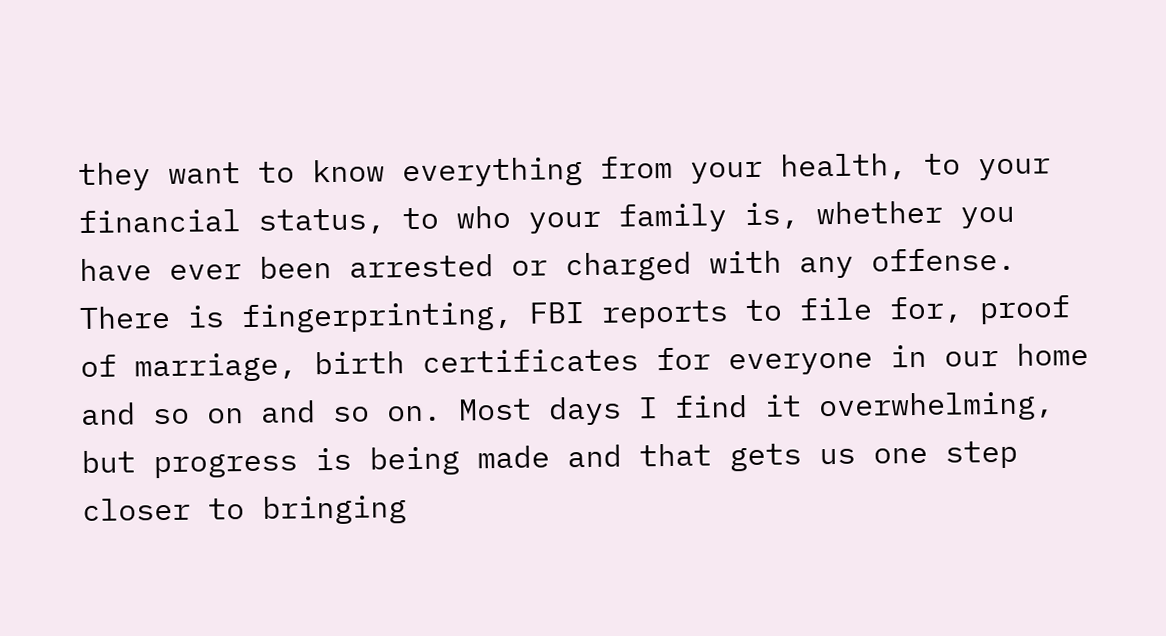they want to know everything from your health, to your financial status, to who your family is, whether you have ever been arrested or charged with any offense. There is fingerprinting, FBI reports to file for, proof of marriage, birth certificates for everyone in our home and so on and so on. Most days I find it overwhelming, but progress is being made and that gets us one step closer to bringing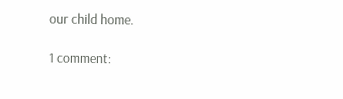our child home.

1 comment: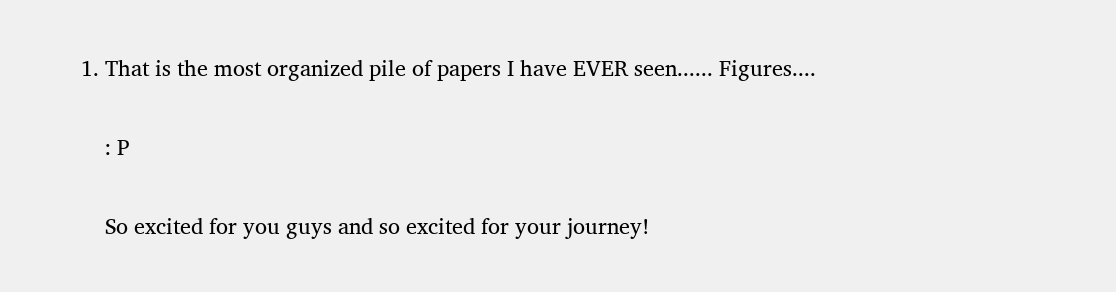1. That is the most organized pile of papers I have EVER seen...... Figures....

    : P

    So excited for you guys and so excited for your journey!